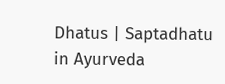Dhatus | Saptadhatu in Ayurveda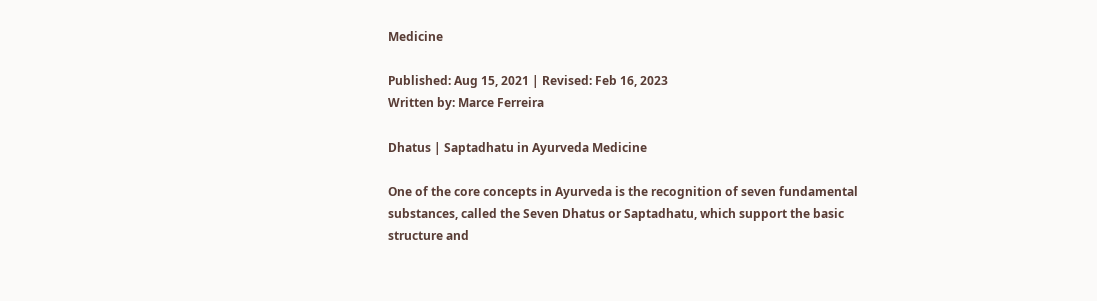Medicine

Published: Aug 15, 2021 | Revised: Feb 16, 2023
Written by: Marce Ferreira

Dhatus | Saptadhatu in Ayurveda Medicine

One of the core concepts in Ayurveda is the recognition of seven fundamental substances, called the Seven Dhatus or Saptadhatu, which support the basic structure and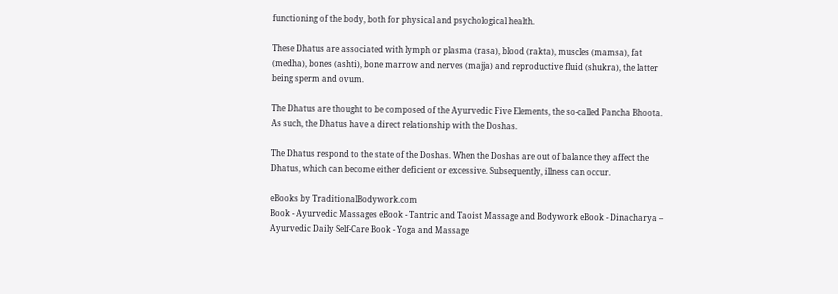functioning of the body, both for physical and psychological health.

These Dhatus are associated with lymph or plasma (rasa), blood (rakta), muscles (mamsa), fat (medha), bones (ashti), bone marrow and nerves (majja) and reproductive fluid (shukra), the latter being sperm and ovum.

The Dhatus are thought to be composed of the Ayurvedic Five Elements, the so-called Pancha Bhoota. As such, the Dhatus have a direct relationship with the Doshas.

The Dhatus respond to the state of the Doshas. When the Doshas are out of balance they affect the Dhatus, which can become either deficient or excessive. Subsequently, illness can occur.

eBooks by TraditionalBodywork.com
Book - Ayurvedic Massages eBook - Tantric and Taoist Massage and Bodywork eBook - Dinacharya – Ayurvedic Daily Self-Care Book - Yoga and Massage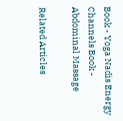Book - Yoga Nadis Energy Channels Book - Abdominal Massage

Related Articles